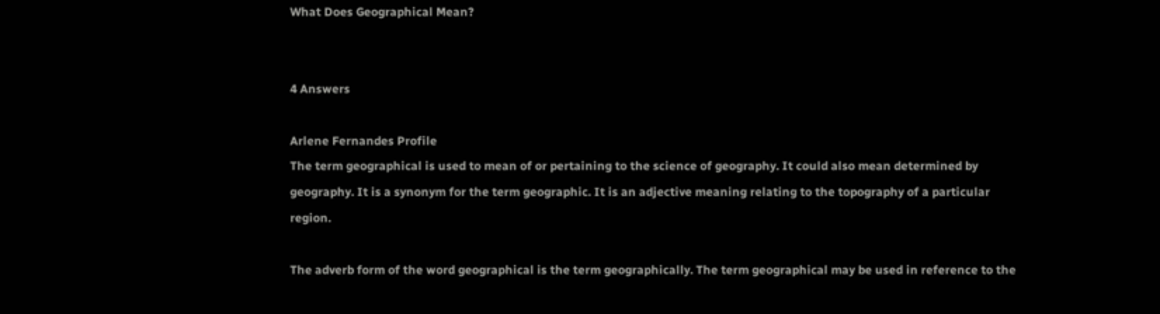What Does Geographical Mean?


4 Answers

Arlene Fernandes Profile
The term geographical is used to mean of or pertaining to the science of geography. It could also mean determined by geography. It is a synonym for the term geographic. It is an adjective meaning relating to the topography of a particular region.

The adverb form of the word geographical is the term geographically. The term geographical may be used in reference to the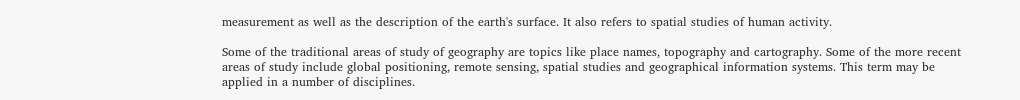measurement as well as the description of the earth's surface. It also refers to spatial studies of human activity.

Some of the traditional areas of study of geography are topics like place names, topography and cartography. Some of the more recent areas of study include global positioning, remote sensing, spatial studies and geographical information systems. This term may be applied in a number of disciplines.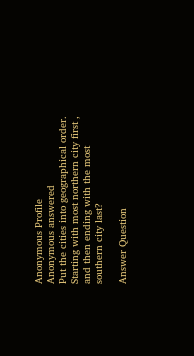Anonymous Profile
Anonymous answered
Put the cities into geographical order. Starting with most northern city first , and then ending with the most southern city last?

Answer Question